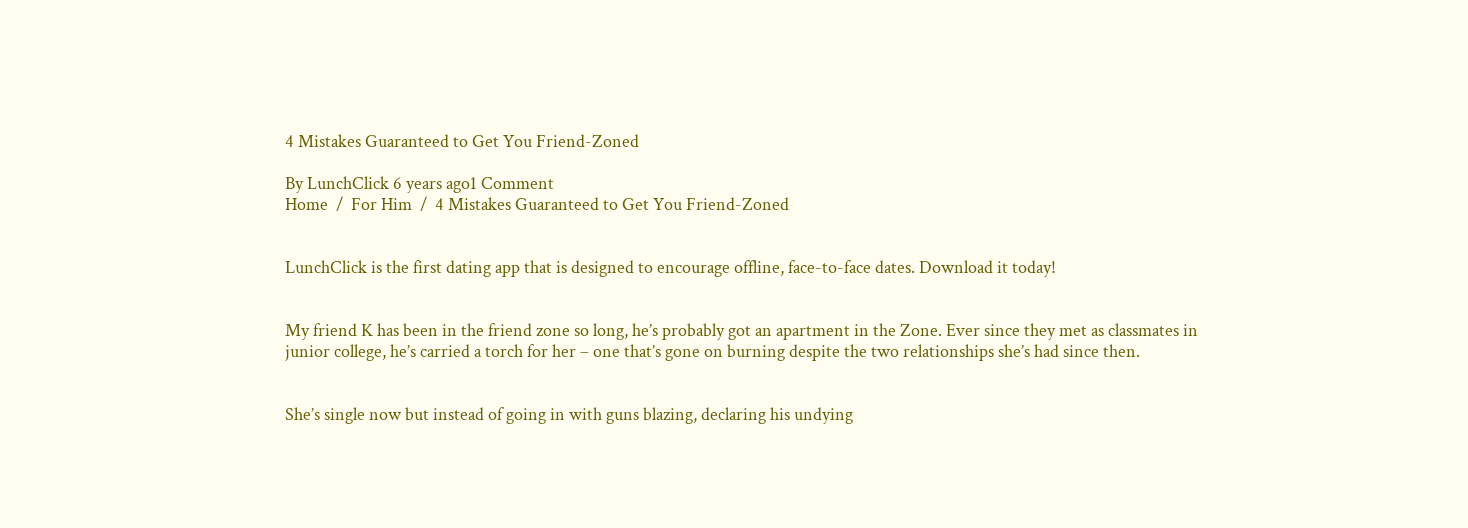4 Mistakes Guaranteed to Get You Friend-Zoned

By LunchClick 6 years ago1 Comment
Home  /  For Him  /  4 Mistakes Guaranteed to Get You Friend-Zoned


LunchClick is the first dating app that is designed to encourage offline, face-to-face dates. Download it today!


My friend K has been in the friend zone so long, he’s probably got an apartment in the Zone. Ever since they met as classmates in junior college, he’s carried a torch for her – one that’s gone on burning despite the two relationships she’s had since then.


She’s single now but instead of going in with guns blazing, declaring his undying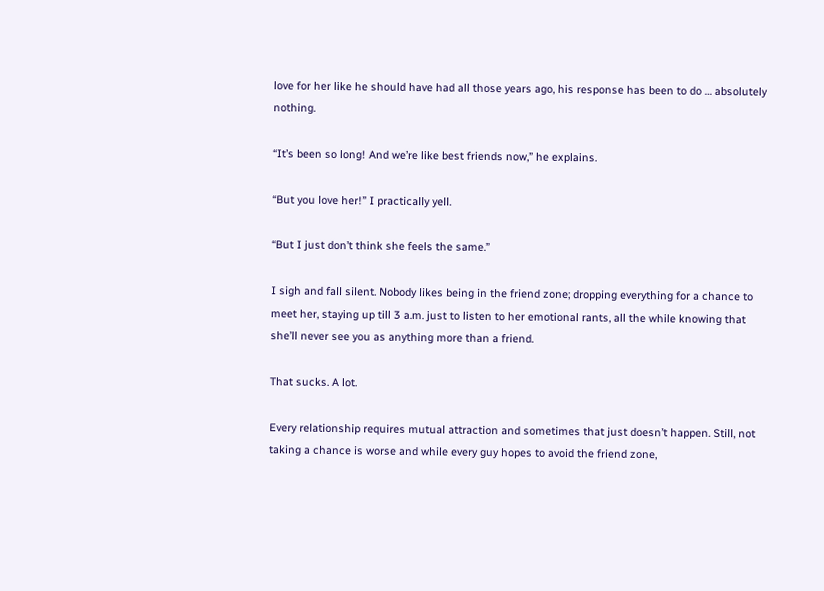love for her like he should have had all those years ago, his response has been to do … absolutely nothing.

“It’s been so long! And we’re like best friends now,” he explains.

“But you love her!” I practically yell.

“But I just don’t think she feels the same.”

I sigh and fall silent. Nobody likes being in the friend zone; dropping everything for a chance to meet her, staying up till 3 a.m. just to listen to her emotional rants, all the while knowing that she’ll never see you as anything more than a friend.

That sucks. A lot.

Every relationship requires mutual attraction and sometimes that just doesn’t happen. Still, not taking a chance is worse and while every guy hopes to avoid the friend zone,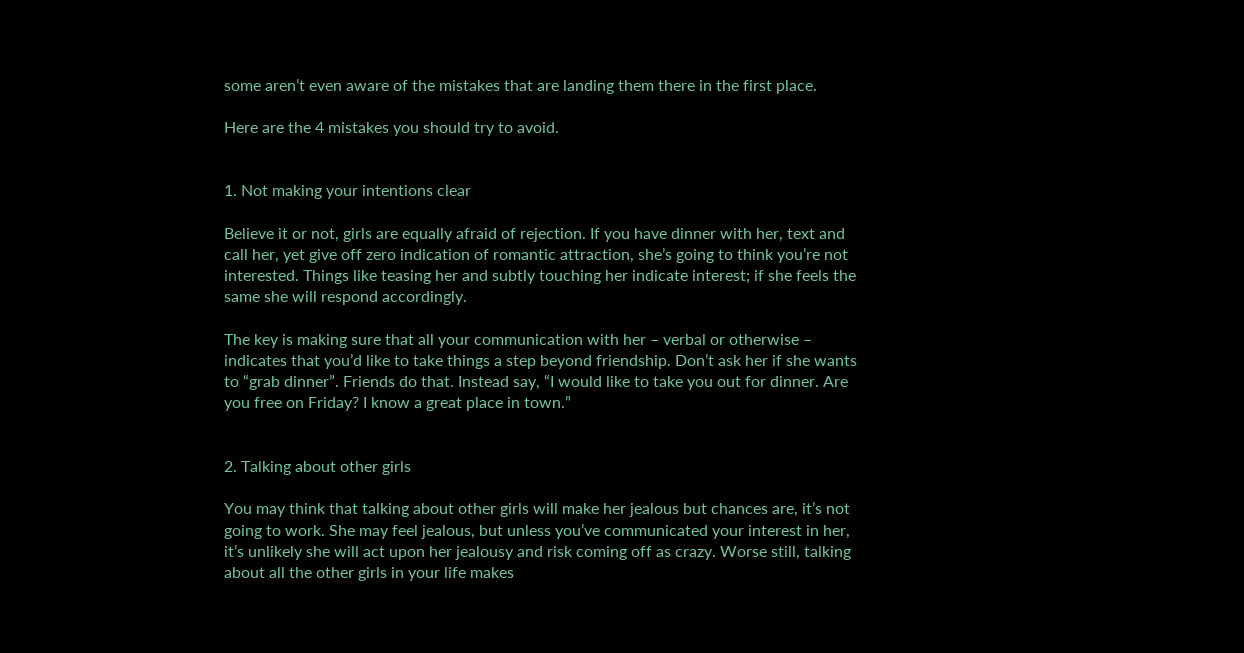some aren’t even aware of the mistakes that are landing them there in the first place.

Here are the 4 mistakes you should try to avoid.


1. Not making your intentions clear

Believe it or not, girls are equally afraid of rejection. If you have dinner with her, text and call her, yet give off zero indication of romantic attraction, she’s going to think you’re not interested. Things like teasing her and subtly touching her indicate interest; if she feels the same she will respond accordingly.

The key is making sure that all your communication with her – verbal or otherwise – indicates that you’d like to take things a step beyond friendship. Don’t ask her if she wants to “grab dinner”. Friends do that. Instead say, “I would like to take you out for dinner. Are you free on Friday? I know a great place in town.”


2. Talking about other girls

You may think that talking about other girls will make her jealous but chances are, it’s not going to work. She may feel jealous, but unless you’ve communicated your interest in her, it’s unlikely she will act upon her jealousy and risk coming off as crazy. Worse still, talking about all the other girls in your life makes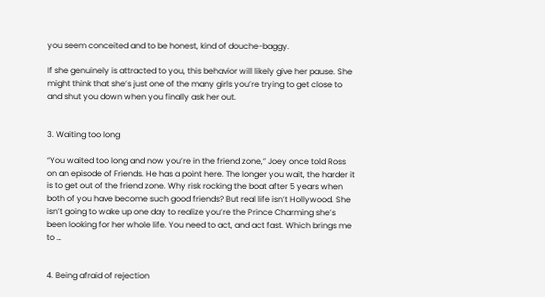you seem conceited and to be honest, kind of douche-baggy.

If she genuinely is attracted to you, this behavior will likely give her pause. She might think that she’s just one of the many girls you’re trying to get close to and shut you down when you finally ask her out.


3. Waiting too long

“You waited too long and now you’re in the friend zone,” Joey once told Ross on an episode of Friends. He has a point here. The longer you wait, the harder it is to get out of the friend zone. Why risk rocking the boat after 5 years when both of you have become such good friends? But real life isn’t Hollywood. She isn’t going to wake up one day to realize you’re the Prince Charming she’s been looking for her whole life. You need to act, and act fast. Which brings me to …


4. Being afraid of rejection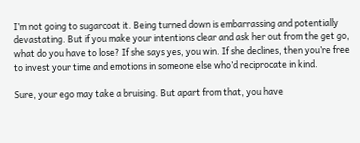I’m not going to sugarcoat it. Being turned down is embarrassing and potentially devastating. But if you make your intentions clear and ask her out from the get go, what do you have to lose? If she says yes, you win. If she declines, then you’re free to invest your time and emotions in someone else who’d reciprocate in kind.

Sure, your ego may take a bruising. But apart from that, you have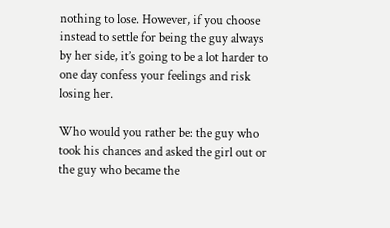nothing to lose. However, if you choose instead to settle for being the guy always by her side, it’s going to be a lot harder to one day confess your feelings and risk losing her.

Who would you rather be: the guy who took his chances and asked the girl out or the guy who became the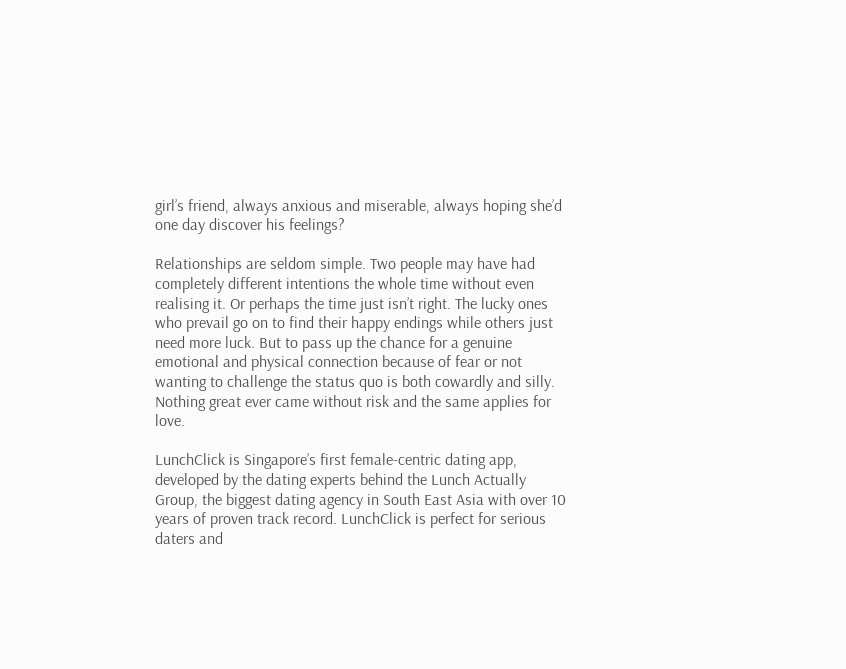girl’s friend, always anxious and miserable, always hoping she’d one day discover his feelings?

Relationships are seldom simple. Two people may have had completely different intentions the whole time without even realising it. Or perhaps the time just isn’t right. The lucky ones who prevail go on to find their happy endings while others just need more luck. But to pass up the chance for a genuine emotional and physical connection because of fear or not wanting to challenge the status quo is both cowardly and silly. Nothing great ever came without risk and the same applies for love.

LunchClick is Singapore’s first female-centric dating app, developed by the dating experts behind the Lunch Actually Group, the biggest dating agency in South East Asia with over 10 years of proven track record. LunchClick is perfect for serious daters and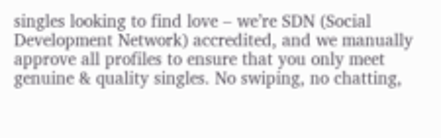singles looking to find love – we’re SDN (Social Development Network) accredited, and we manually approve all profiles to ensure that you only meet genuine & quality singles. No swiping, no chatting,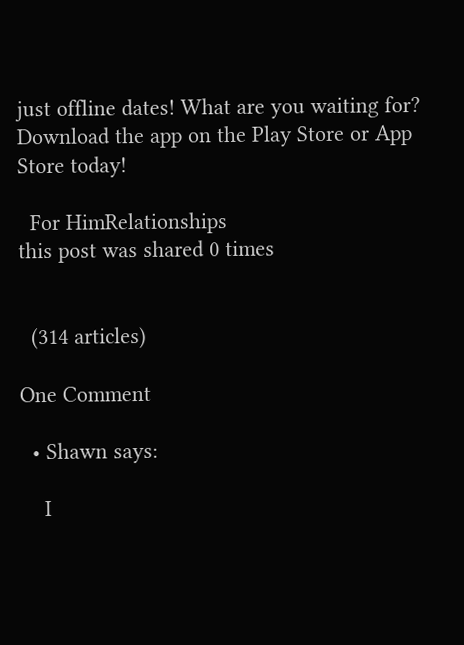just offline dates! What are you waiting for? Download the app on the Play Store or App Store today!

  For HimRelationships
this post was shared 0 times


  (314 articles)

One Comment

  • Shawn says:

    I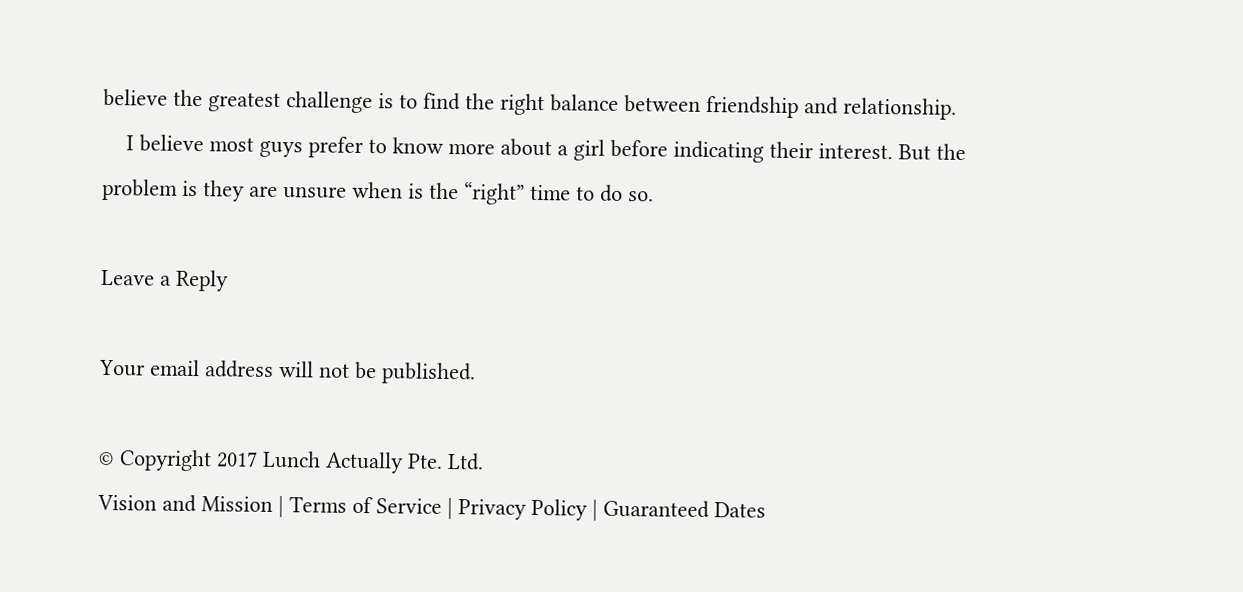believe the greatest challenge is to find the right balance between friendship and relationship.
    I believe most guys prefer to know more about a girl before indicating their interest. But the problem is they are unsure when is the “right” time to do so.

Leave a Reply

Your email address will not be published.

© Copyright 2017 Lunch Actually Pte. Ltd.
Vision and Mission | Terms of Service | Privacy Policy | Guaranteed Dates